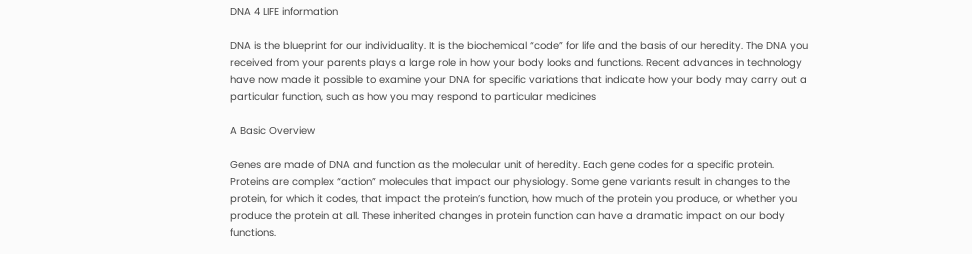DNA 4 LIFE information

DNA is the blueprint for our individuality. It is the biochemical “code” for life and the basis of our heredity. The DNA you received from your parents plays a large role in how your body looks and functions. Recent advances in technology have now made it possible to examine your DNA for specific variations that indicate how your body may carry out a particular function, such as how you may respond to particular medicines

A Basic Overview

Genes are made of DNA and function as the molecular unit of heredity. Each gene codes for a specific protein. Proteins are complex “action” molecules that impact our physiology. Some gene variants result in changes to the protein, for which it codes, that impact the protein’s function, how much of the protein you produce, or whether you produce the protein at all. These inherited changes in protein function can have a dramatic impact on our body functions.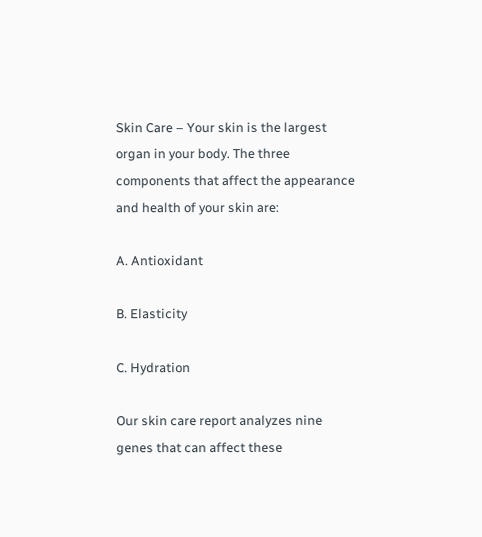Skin Care – Your skin is the largest organ in your body. The three components that affect the appearance and health of your skin are:

A. Antioxidant

B. Elasticity

C. Hydration

Our skin care report analyzes nine genes that can affect these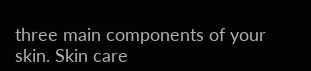three main components of your skin. Skin care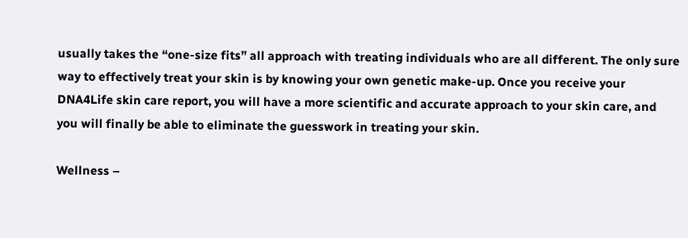usually takes the “one-size fits” all approach with treating individuals who are all different. The only sure way to effectively treat your skin is by knowing your own genetic make-up. Once you receive your DNA4Life skin care report, you will have a more scientific and accurate approach to your skin care, and you will finally be able to eliminate the guesswork in treating your skin.

Wellness –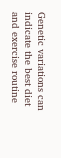Genetic variations can indicate the best diet and exercise routine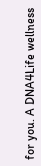for you. A DNA4Life wellness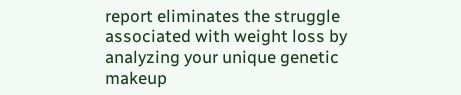report eliminates the struggle associated with weight loss by analyzing your unique genetic makeup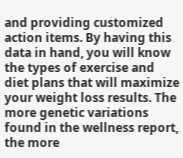and providing customized action items. By having this data in hand, you will know the types of exercise and diet plans that will maximize your weight loss results. The more genetic variations found in the wellness report, the more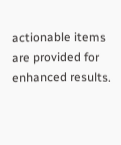actionable items are provided for enhanced results.